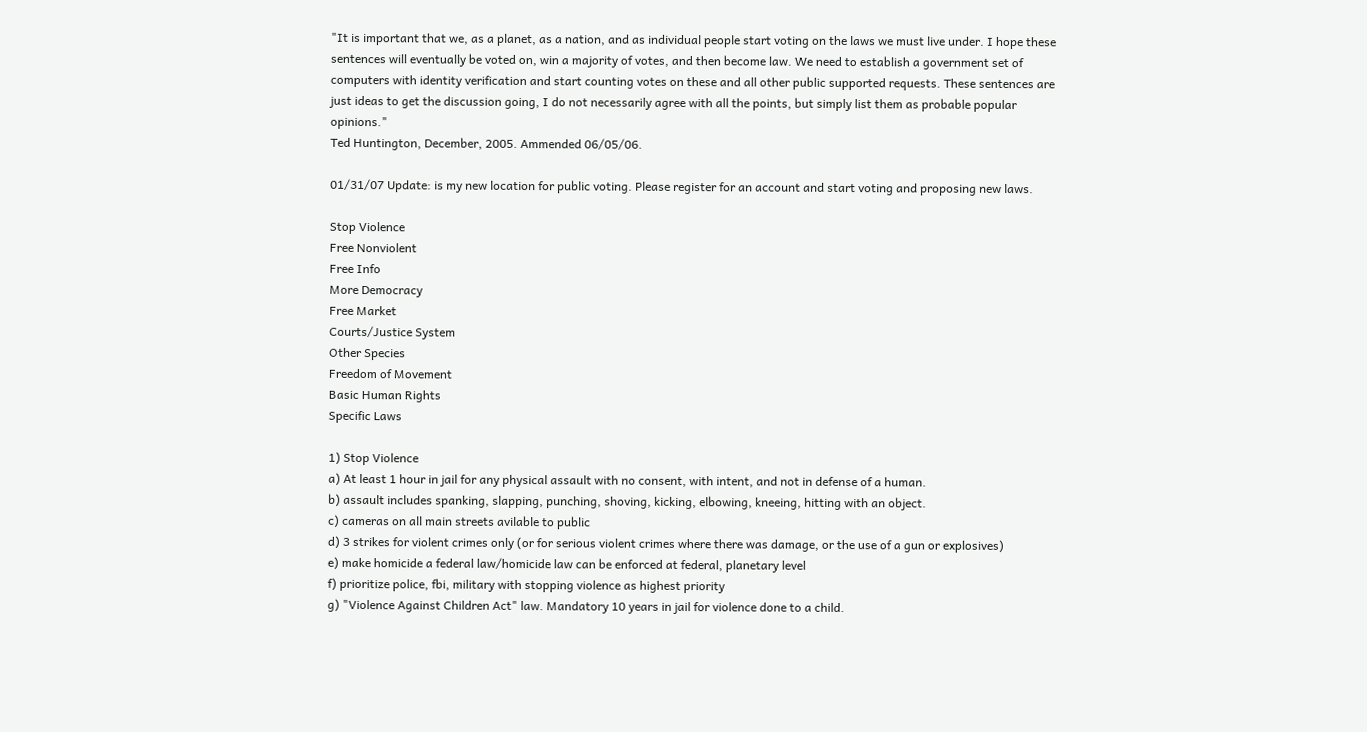"It is important that we, as a planet, as a nation, and as individual people start voting on the laws we must live under. I hope these sentences will eventually be voted on, win a majority of votes, and then become law. We need to establish a government set of computers with identity verification and start counting votes on these and all other public supported requests. These sentences are just ideas to get the discussion going, I do not necessarily agree with all the points, but simply list them as probable popular opinions."
Ted Huntington, December, 2005. Ammended 06/05/06.

01/31/07 Update: is my new location for public voting. Please register for an account and start voting and proposing new laws.

Stop Violence
Free Nonviolent
Free Info
More Democracy
Free Market
Courts/Justice System
Other Species
Freedom of Movement
Basic Human Rights
Specific Laws

1) Stop Violence
a) At least 1 hour in jail for any physical assault with no consent, with intent, and not in defense of a human.
b) assault includes spanking, slapping, punching, shoving, kicking, elbowing, kneeing, hitting with an object.
c) cameras on all main streets avilable to public
d) 3 strikes for violent crimes only (or for serious violent crimes where there was damage, or the use of a gun or explosives)
e) make homicide a federal law/homicide law can be enforced at federal, planetary level
f) prioritize police, fbi, military with stopping violence as highest priority
g) "Violence Against Children Act" law. Mandatory 10 years in jail for violence done to a child.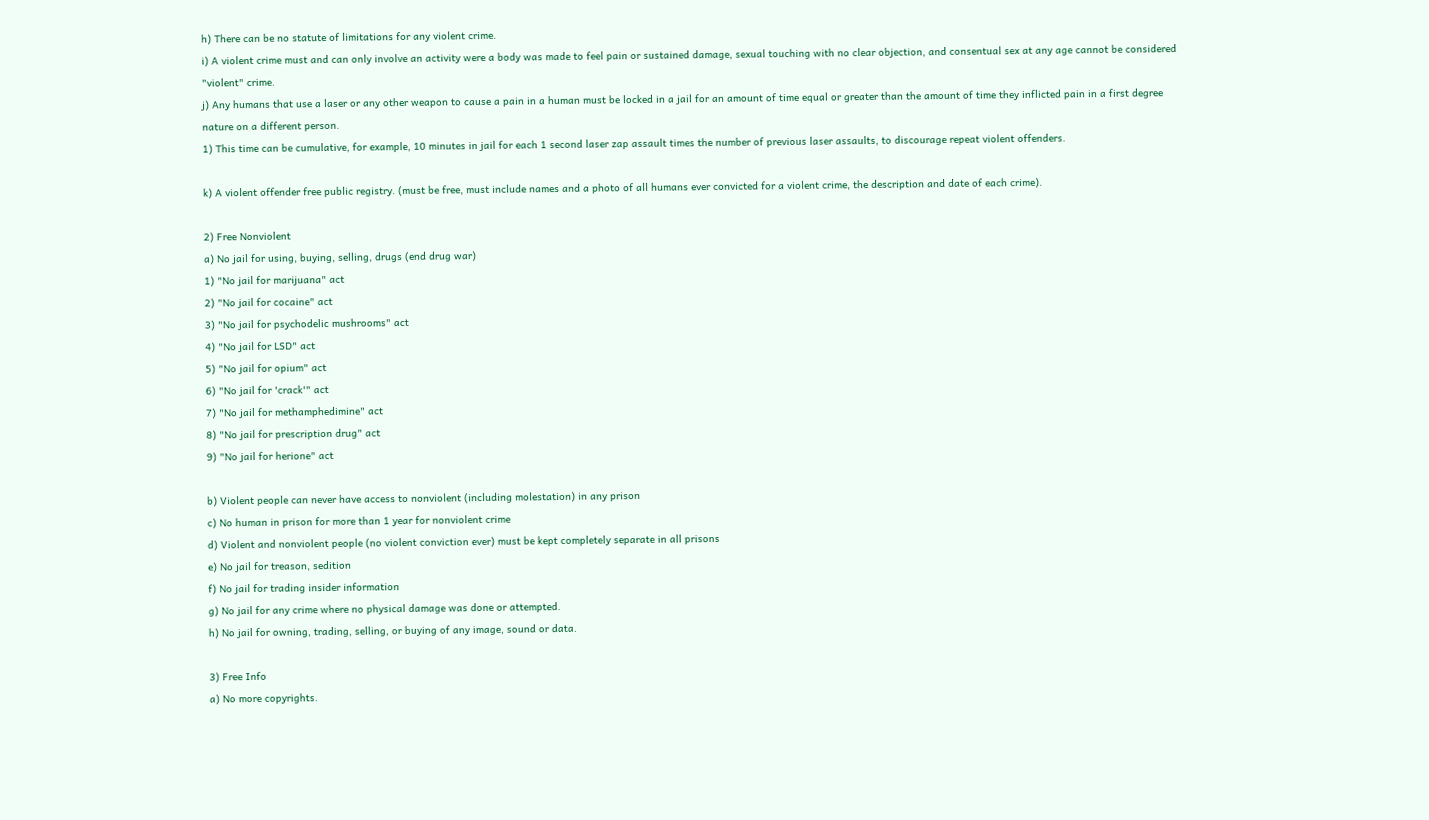h) There can be no statute of limitations for any violent crime.
i) A violent crime must and can only involve an activity were a body was made to feel pain or sustained damage, sexual touching with no clear objection, and consentual sex at any age cannot be considered "violent" crime.
j) Any humans that use a laser or any other weapon to cause a pain in a human must be locked in a jail for an amount of time equal or greater than the amount of time they inflicted pain in a first degree nature on a different person.
1) This time can be cumulative, for example, 10 minutes in jail for each 1 second laser zap assault times the number of previous laser assaults, to discourage repeat violent offenders.

k) A violent offender free public registry. (must be free, must include names and a photo of all humans ever convicted for a violent crime, the description and date of each crime).

2) Free Nonviolent
a) No jail for using, buying, selling, drugs (end drug war)
1) "No jail for marijuana" act
2) "No jail for cocaine" act
3) "No jail for psychodelic mushrooms" act
4) "No jail for LSD" act
5) "No jail for opium" act
6) "No jail for 'crack'" act
7) "No jail for methamphedimine" act
8) "No jail for prescription drug" act
9) "No jail for herione" act

b) Violent people can never have access to nonviolent (including molestation) in any prison
c) No human in prison for more than 1 year for nonviolent crime
d) Violent and nonviolent people (no violent conviction ever) must be kept completely separate in all prisons
e) No jail for treason, sedition
f) No jail for trading insider information
g) No jail for any crime where no physical damage was done or attempted.
h) No jail for owning, trading, selling, or buying of any image, sound or data.

3) Free Info
a) No more copyrights.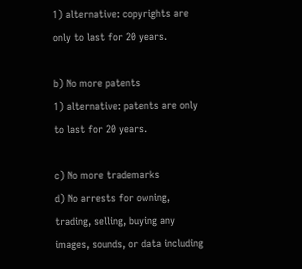1) alternative: copyrights are only to last for 20 years.

b) No more patents
1) alternative: patents are only to last for 20 years.

c) No more trademarks
d) No arrests for owning, trading, selling, buying any images, sounds, or data including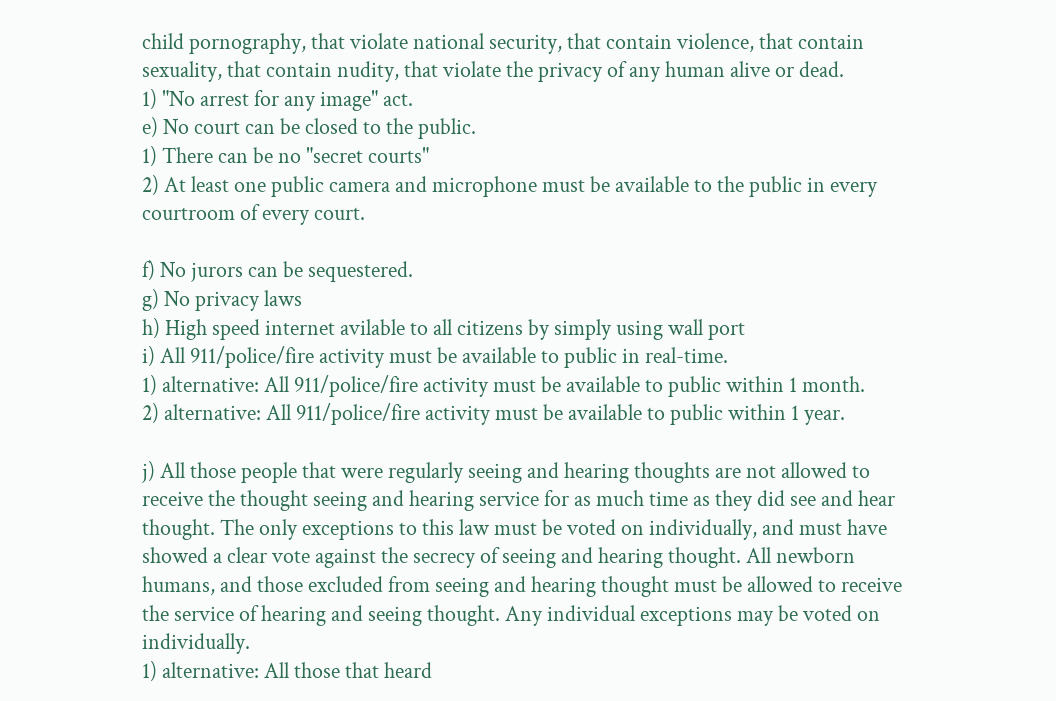child pornography, that violate national security, that contain violence, that contain sexuality, that contain nudity, that violate the privacy of any human alive or dead.
1) "No arrest for any image" act.
e) No court can be closed to the public.
1) There can be no "secret courts"
2) At least one public camera and microphone must be available to the public in every courtroom of every court.

f) No jurors can be sequestered.
g) No privacy laws
h) High speed internet avilable to all citizens by simply using wall port
i) All 911/police/fire activity must be available to public in real-time.
1) alternative: All 911/police/fire activity must be available to public within 1 month.
2) alternative: All 911/police/fire activity must be available to public within 1 year.

j) All those people that were regularly seeing and hearing thoughts are not allowed to receive the thought seeing and hearing service for as much time as they did see and hear thought. The only exceptions to this law must be voted on individually, and must have showed a clear vote against the secrecy of seeing and hearing thought. All newborn humans, and those excluded from seeing and hearing thought must be allowed to receive the service of hearing and seeing thought. Any individual exceptions may be voted on individually.
1) alternative: All those that heard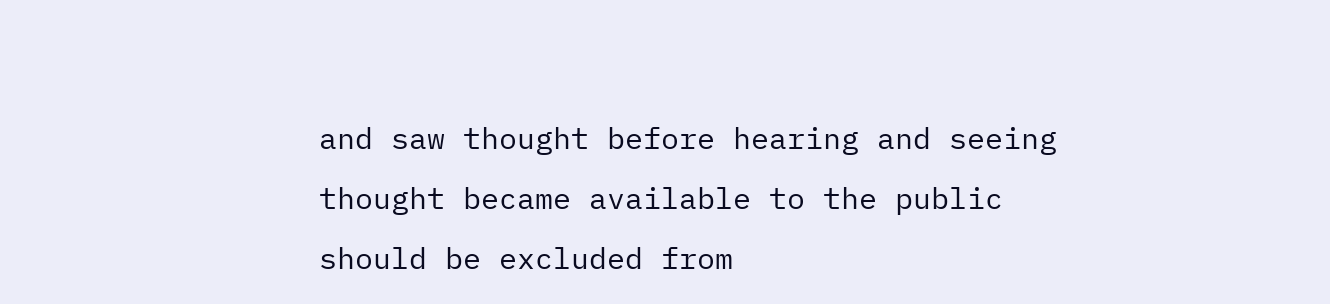and saw thought before hearing and seeing thought became available to the public should be excluded from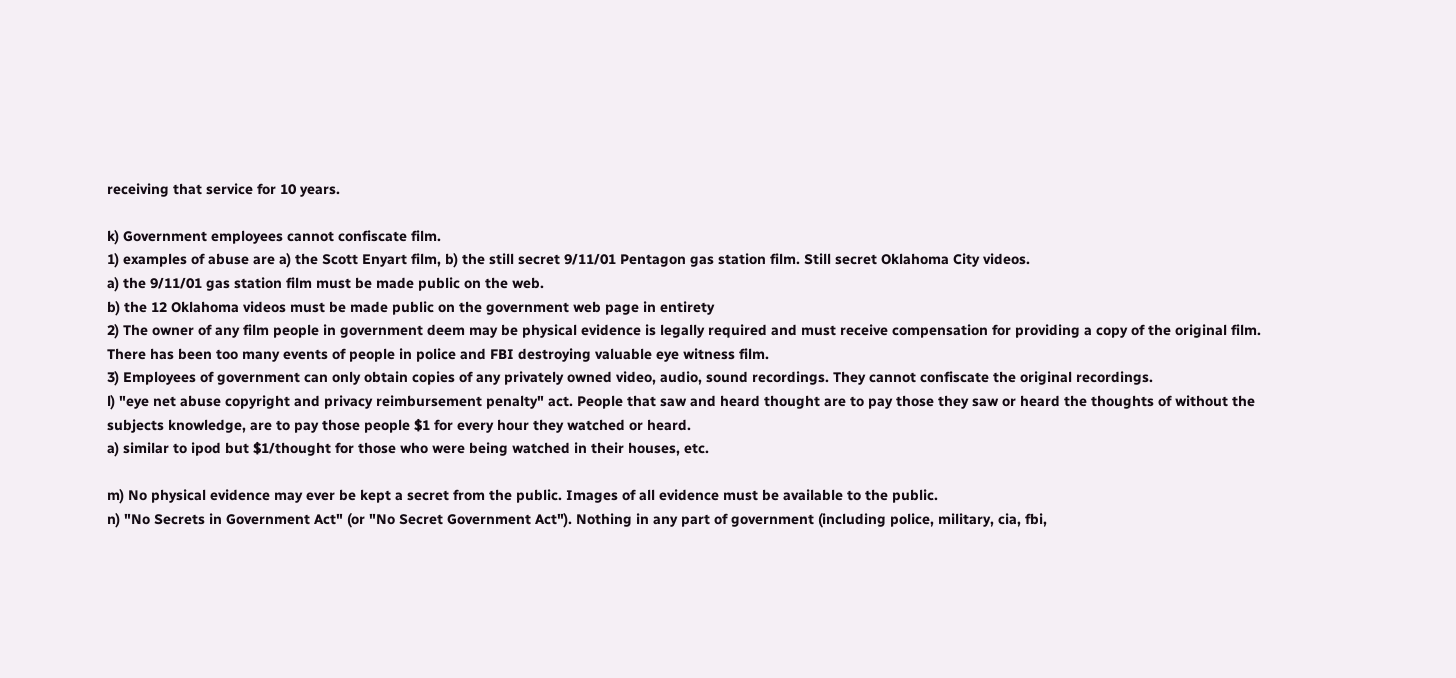receiving that service for 10 years.

k) Government employees cannot confiscate film.
1) examples of abuse are a) the Scott Enyart film, b) the still secret 9/11/01 Pentagon gas station film. Still secret Oklahoma City videos.
a) the 9/11/01 gas station film must be made public on the web.
b) the 12 Oklahoma videos must be made public on the government web page in entirety
2) The owner of any film people in government deem may be physical evidence is legally required and must receive compensation for providing a copy of the original film. There has been too many events of people in police and FBI destroying valuable eye witness film.
3) Employees of government can only obtain copies of any privately owned video, audio, sound recordings. They cannot confiscate the original recordings.
l) "eye net abuse copyright and privacy reimbursement penalty" act. People that saw and heard thought are to pay those they saw or heard the thoughts of without the subjects knowledge, are to pay those people $1 for every hour they watched or heard.
a) similar to ipod but $1/thought for those who were being watched in their houses, etc.

m) No physical evidence may ever be kept a secret from the public. Images of all evidence must be available to the public.
n) "No Secrets in Government Act" (or "No Secret Government Act"). Nothing in any part of government (including police, military, cia, fbi,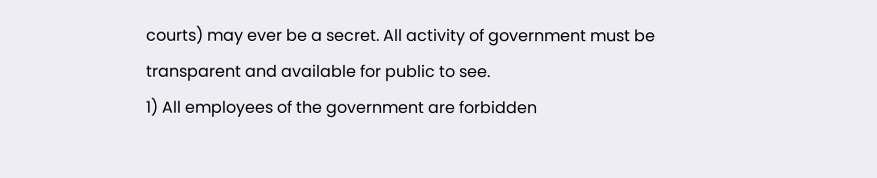courts) may ever be a secret. All activity of government must be transparent and available for public to see.
1) All employees of the government are forbidden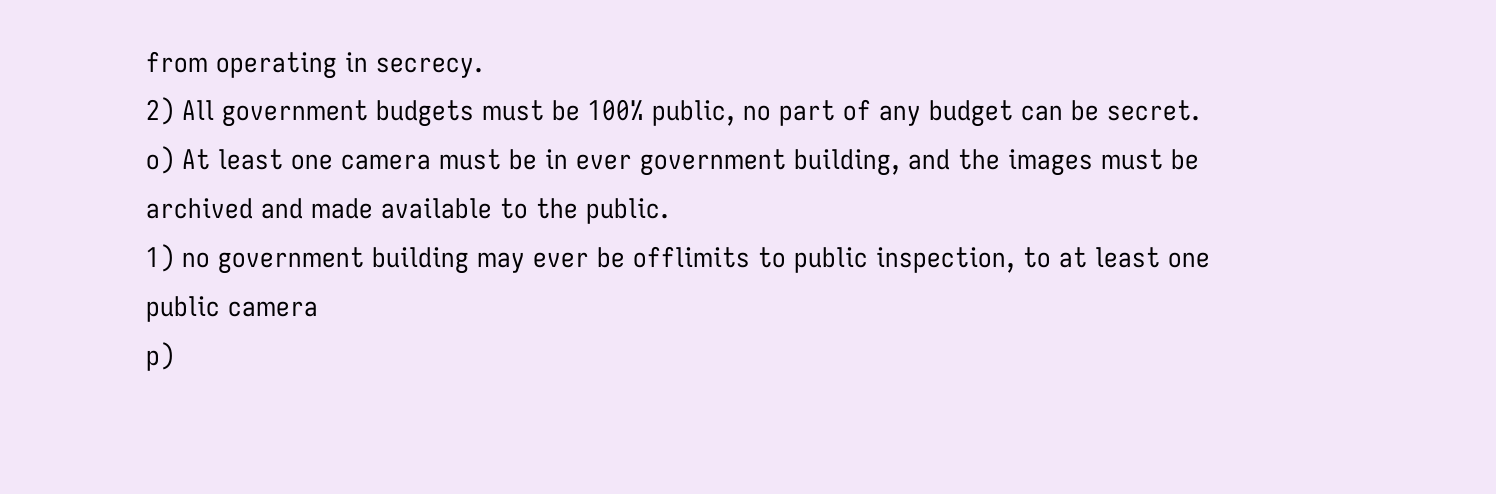from operating in secrecy.
2) All government budgets must be 100% public, no part of any budget can be secret.
o) At least one camera must be in ever government building, and the images must be archived and made available to the public.
1) no government building may ever be offlimits to public inspection, to at least one public camera
p)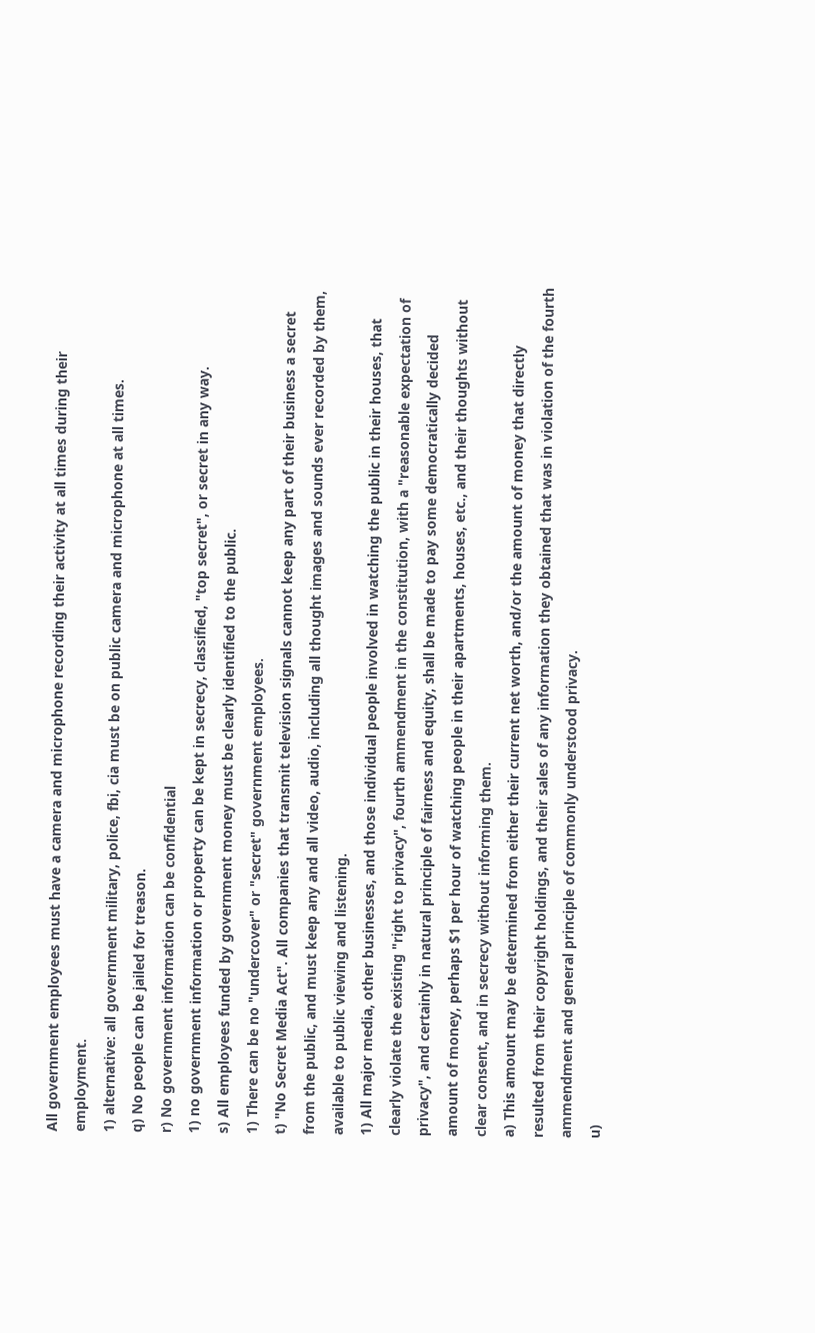All government employees must have a camera and microphone recording their activity at all times during their employment.
1) alternative: all government military, police, fbi, cia must be on public camera and microphone at all times.
q) No people can be jailed for treason.
r) No government information can be confidential
1) no government information or property can be kept in secrecy, classified, "top secret", or secret in any way.
s) All employees funded by government money must be clearly identified to the public.
1) There can be no "undercover" or "secret" government employees.
t) "No Secret Media Act". All companies that transmit television signals cannot keep any part of their business a secret from the public, and must keep any and all video, audio, including all thought images and sounds ever recorded by them, available to public viewing and listening.
1) All major media, other businesses, and those individual people involved in watching the public in their houses, that clearly violate the existing "right to privacy", fourth ammendment in the constitution, with a "reasonable expectation of privacy", and certainly in natural principle of fairness and equity, shall be made to pay some democratically decided amount of money, perhaps $1 per hour of watching people in their apartments, houses, etc., and their thoughts without clear consent, and in secrecy without informing them.
a) This amount may be determined from either their current net worth, and/or the amount of money that directly resulted from their copyright holdings, and their sales of any information they obtained that was in violation of the fourth ammendment and general principle of commonly understood privacy.
u)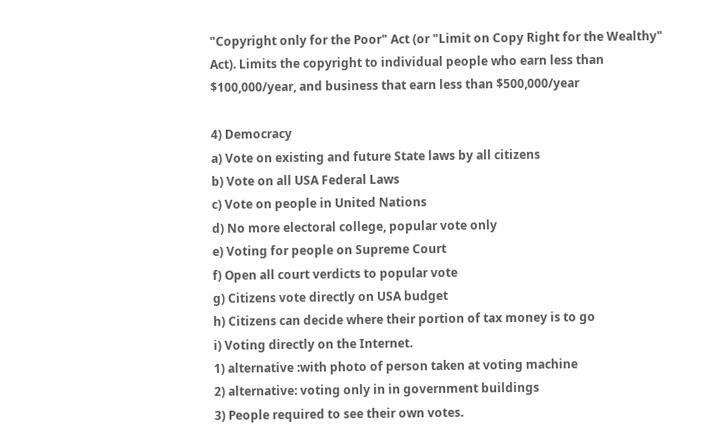"Copyright only for the Poor" Act (or "Limit on Copy Right for the Wealthy" Act). Limits the copyright to individual people who earn less than $100,000/year, and business that earn less than $500,000/year

4) Democracy
a) Vote on existing and future State laws by all citizens
b) Vote on all USA Federal Laws
c) Vote on people in United Nations
d) No more electoral college, popular vote only
e) Voting for people on Supreme Court
f) Open all court verdicts to popular vote
g) Citizens vote directly on USA budget
h) Citizens can decide where their portion of tax money is to go
i) Voting directly on the Internet.
1) alternative :with photo of person taken at voting machine
2) alternative: voting only in in government buildings
3) People required to see their own votes.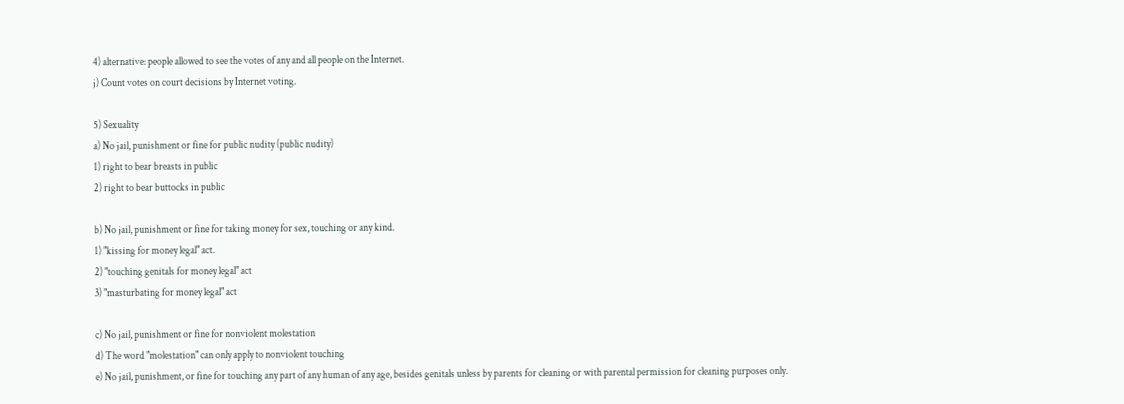4) alternative: people allowed to see the votes of any and all people on the Internet.
j) Count votes on court decisions by Internet voting.

5) Sexuality
a) No jail, punishment or fine for public nudity (public nudity)
1) right to bear breasts in public
2) right to bear buttocks in public

b) No jail, punishment or fine for taking money for sex, touching or any kind.
1) "kissing for money legal" act.
2) "touching genitals for money legal" act
3) "masturbating for money legal" act

c) No jail, punishment or fine for nonviolent molestation
d) The word "molestation" can only apply to nonviolent touching
e) No jail, punishment, or fine for touching any part of any human of any age, besides genitals unless by parents for cleaning or with parental permission for cleaning purposes only.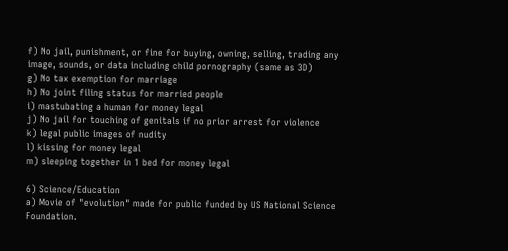f) No jail, punishment, or fine for buying, owning, selling, trading any image, sounds, or data including child pornography (same as 3D)
g) No tax exemption for marriage
h) No joint filing status for married people
i) mastubating a human for money legal
j) No jail for touching of genitals if no prior arrest for violence
k) legal public images of nudity
l) kissing for money legal
m) sleeping together in 1 bed for money legal

6) Science/Education
a) Movie of "evolution" made for public funded by US National Science Foundation.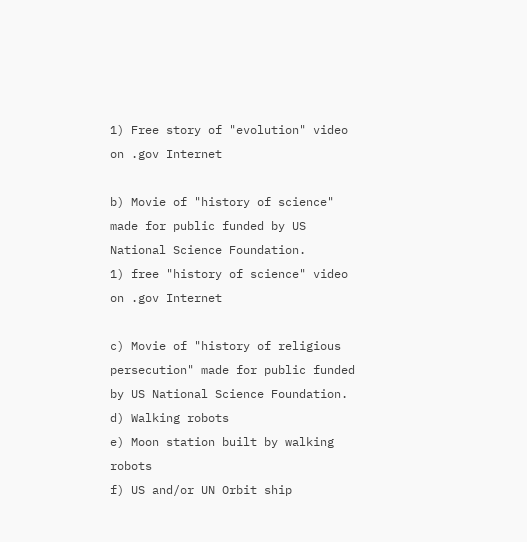1) Free story of "evolution" video on .gov Internet

b) Movie of "history of science" made for public funded by US National Science Foundation.
1) free "history of science" video on .gov Internet

c) Movie of "history of religious persecution" made for public funded by US National Science Foundation.
d) Walking robots
e) Moon station built by walking robots
f) US and/or UN Orbit ship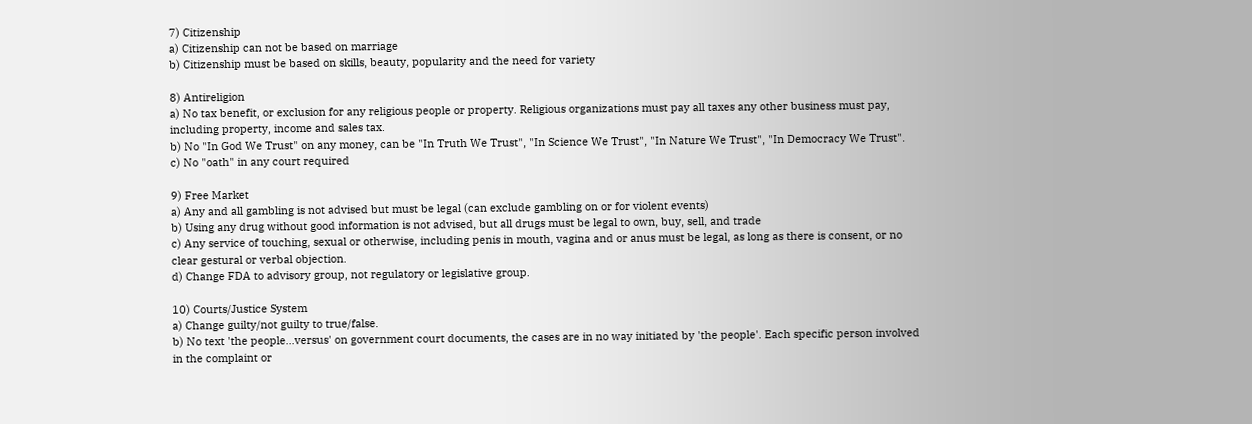7) Citizenship
a) Citizenship can not be based on marriage
b) Citizenship must be based on skills, beauty, popularity and the need for variety

8) Antireligion
a) No tax benefit, or exclusion for any religious people or property. Religious organizations must pay all taxes any other business must pay, including property, income and sales tax.
b) No "In God We Trust" on any money, can be "In Truth We Trust", "In Science We Trust", "In Nature We Trust", "In Democracy We Trust".
c) No "oath" in any court required

9) Free Market
a) Any and all gambling is not advised but must be legal (can exclude gambling on or for violent events)
b) Using any drug without good information is not advised, but all drugs must be legal to own, buy, sell, and trade
c) Any service of touching, sexual or otherwise, including penis in mouth, vagina and or anus must be legal, as long as there is consent, or no clear gestural or verbal objection.
d) Change FDA to advisory group, not regulatory or legislative group.

10) Courts/Justice System
a) Change guilty/not guilty to true/false.
b) No text 'the people...versus' on government court documents, the cases are in no way initiated by 'the people'. Each specific person involved in the complaint or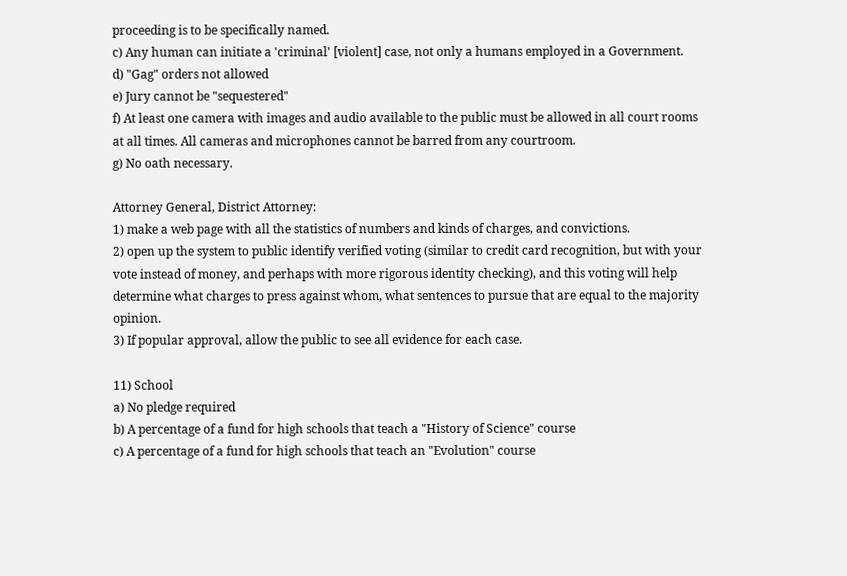proceeding is to be specifically named.
c) Any human can initiate a 'criminal' [violent] case, not only a humans employed in a Government.
d) "Gag" orders not allowed
e) Jury cannot be "sequestered"
f) At least one camera with images and audio available to the public must be allowed in all court rooms at all times. All cameras and microphones cannot be barred from any courtroom.
g) No oath necessary.

Attorney General, District Attorney:
1) make a web page with all the statistics of numbers and kinds of charges, and convictions.
2) open up the system to public identify verified voting (similar to credit card recognition, but with your vote instead of money, and perhaps with more rigorous identity checking), and this voting will help determine what charges to press against whom, what sentences to pursue that are equal to the majority opinion.
3) If popular approval, allow the public to see all evidence for each case.

11) School
a) No pledge required
b) A percentage of a fund for high schools that teach a "History of Science" course
c) A percentage of a fund for high schools that teach an "Evolution" course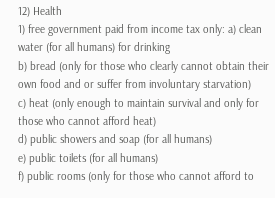12) Health
1) free government paid from income tax only: a) clean water (for all humans) for drinking
b) bread (only for those who clearly cannot obtain their own food and or suffer from involuntary starvation)
c) heat (only enough to maintain survival and only for those who cannot afford heat)
d) public showers and soap (for all humans)
e) public toilets (for all humans)
f) public rooms (only for those who cannot afford to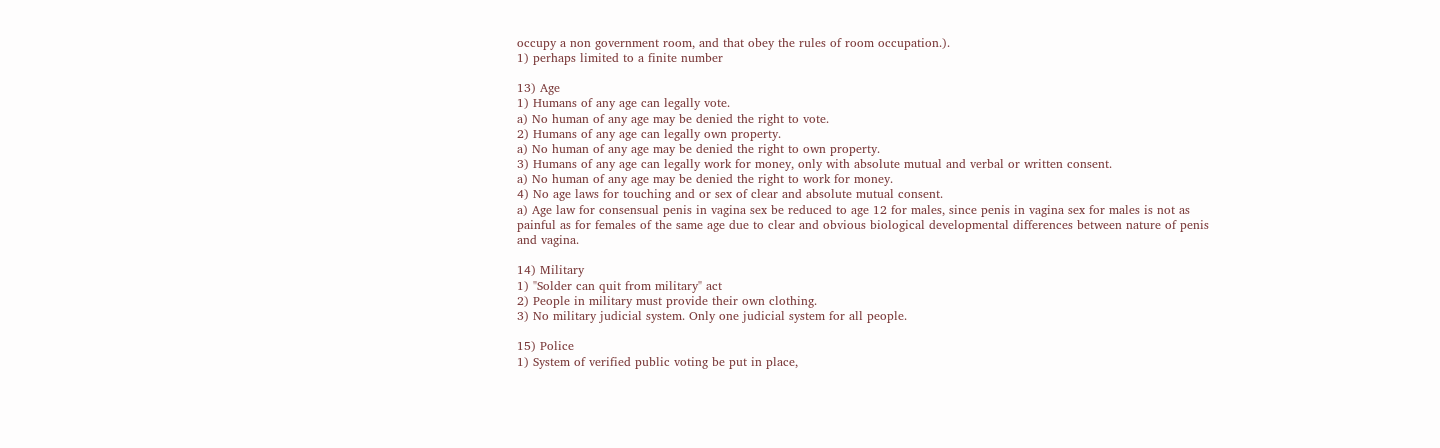occupy a non government room, and that obey the rules of room occupation.).
1) perhaps limited to a finite number

13) Age
1) Humans of any age can legally vote.
a) No human of any age may be denied the right to vote.
2) Humans of any age can legally own property.
a) No human of any age may be denied the right to own property.
3) Humans of any age can legally work for money, only with absolute mutual and verbal or written consent.
a) No human of any age may be denied the right to work for money.
4) No age laws for touching and or sex of clear and absolute mutual consent.
a) Age law for consensual penis in vagina sex be reduced to age 12 for males, since penis in vagina sex for males is not as painful as for females of the same age due to clear and obvious biological developmental differences between nature of penis and vagina.

14) Military
1) "Solder can quit from military" act
2) People in military must provide their own clothing.
3) No military judicial system. Only one judicial system for all people.

15) Police
1) System of verified public voting be put in place,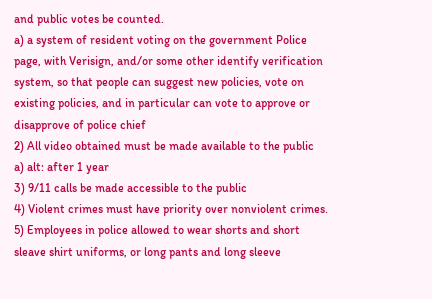and public votes be counted.
a) a system of resident voting on the government Police page, with Verisign, and/or some other identify verification system, so that people can suggest new policies, vote on existing policies, and in particular can vote to approve or disapprove of police chief
2) All video obtained must be made available to the public
a) alt: after 1 year
3) 9/11 calls be made accessible to the public
4) Violent crimes must have priority over nonviolent crimes.
5) Employees in police allowed to wear shorts and short sleave shirt uniforms, or long pants and long sleeve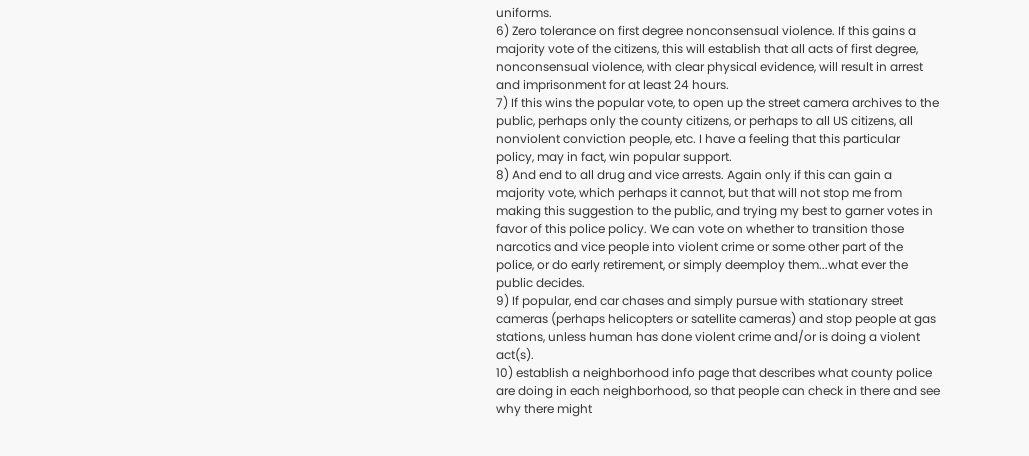uniforms.
6) Zero tolerance on first degree nonconsensual violence. If this gains a majority vote of the citizens, this will establish that all acts of first degree, nonconsensual violence, with clear physical evidence, will result in arrest and imprisonment for at least 24 hours.
7) If this wins the popular vote, to open up the street camera archives to the public, perhaps only the county citizens, or perhaps to all US citizens, all nonviolent conviction people, etc. I have a feeling that this particular policy, may in fact, win popular support.
8) And end to all drug and vice arrests. Again only if this can gain a majority vote, which perhaps it cannot, but that will not stop me from making this suggestion to the public, and trying my best to garner votes in favor of this police policy. We can vote on whether to transition those narcotics and vice people into violent crime or some other part of the police, or do early retirement, or simply deemploy them...what ever the public decides.
9) If popular, end car chases and simply pursue with stationary street cameras (perhaps helicopters or satellite cameras) and stop people at gas stations, unless human has done violent crime and/or is doing a violent act(s).
10) establish a neighborhood info page that describes what county police are doing in each neighborhood, so that people can check in there and see why there might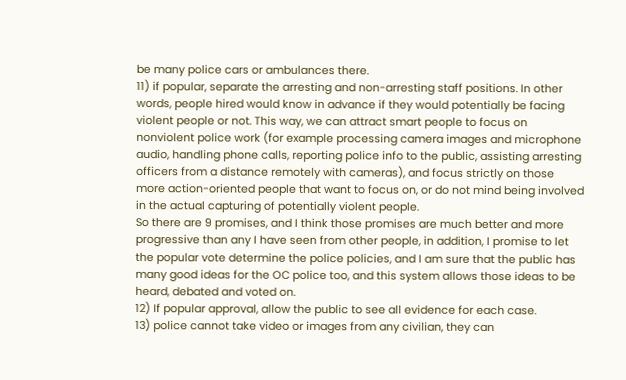be many police cars or ambulances there.
11) if popular, separate the arresting and non-arresting staff positions. In other words, people hired would know in advance if they would potentially be facing violent people or not. This way, we can attract smart people to focus on nonviolent police work (for example processing camera images and microphone audio, handling phone calls, reporting police info to the public, assisting arresting officers from a distance remotely with cameras), and focus strictly on those more action-oriented people that want to focus on, or do not mind being involved in the actual capturing of potentially violent people.
So there are 9 promises, and I think those promises are much better and more progressive than any I have seen from other people, in addition, I promise to let the popular vote determine the police policies, and I am sure that the public has many good ideas for the OC police too, and this system allows those ideas to be heard, debated and voted on.
12) If popular approval, allow the public to see all evidence for each case.
13) police cannot take video or images from any civilian, they can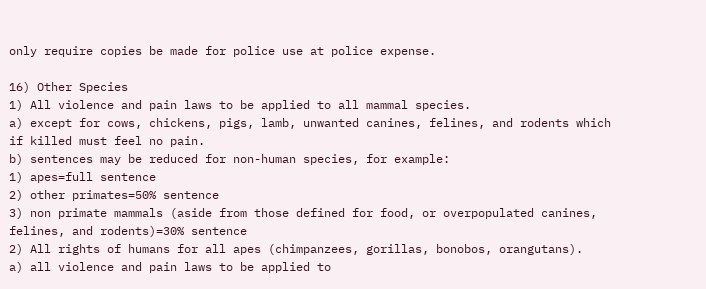only require copies be made for police use at police expense.

16) Other Species
1) All violence and pain laws to be applied to all mammal species.
a) except for cows, chickens, pigs, lamb, unwanted canines, felines, and rodents which if killed must feel no pain.
b) sentences may be reduced for non-human species, for example:
1) apes=full sentence
2) other primates=50% sentence
3) non primate mammals (aside from those defined for food, or overpopulated canines, felines, and rodents)=30% sentence
2) All rights of humans for all apes (chimpanzees, gorillas, bonobos, orangutans).
a) all violence and pain laws to be applied to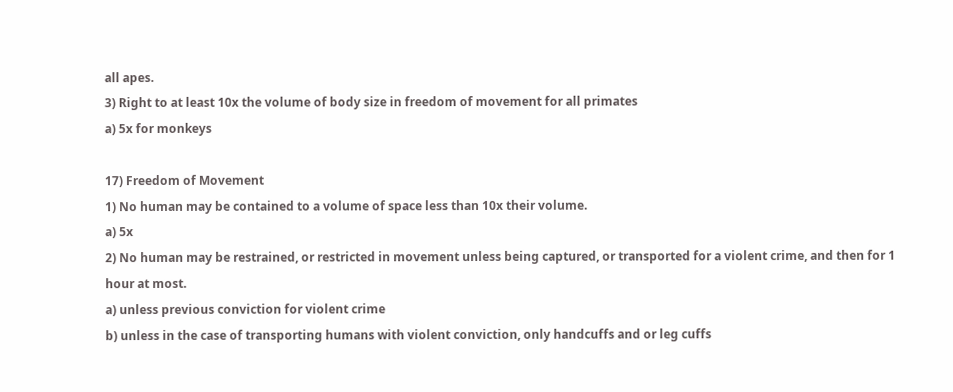all apes.
3) Right to at least 10x the volume of body size in freedom of movement for all primates
a) 5x for monkeys

17) Freedom of Movement
1) No human may be contained to a volume of space less than 10x their volume.
a) 5x
2) No human may be restrained, or restricted in movement unless being captured, or transported for a violent crime, and then for 1 hour at most.
a) unless previous conviction for violent crime
b) unless in the case of transporting humans with violent conviction, only handcuffs and or leg cuffs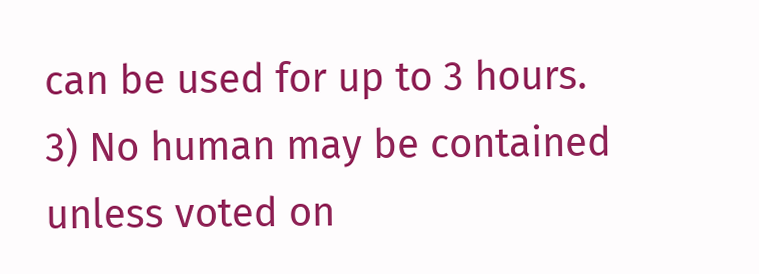can be used for up to 3 hours.
3) No human may be contained unless voted on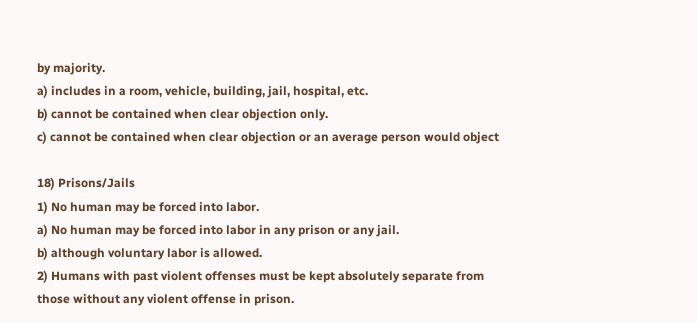by majority.
a) includes in a room, vehicle, building, jail, hospital, etc.
b) cannot be contained when clear objection only.
c) cannot be contained when clear objection or an average person would object

18) Prisons/Jails
1) No human may be forced into labor.
a) No human may be forced into labor in any prison or any jail.
b) although voluntary labor is allowed.
2) Humans with past violent offenses must be kept absolutely separate from those without any violent offense in prison.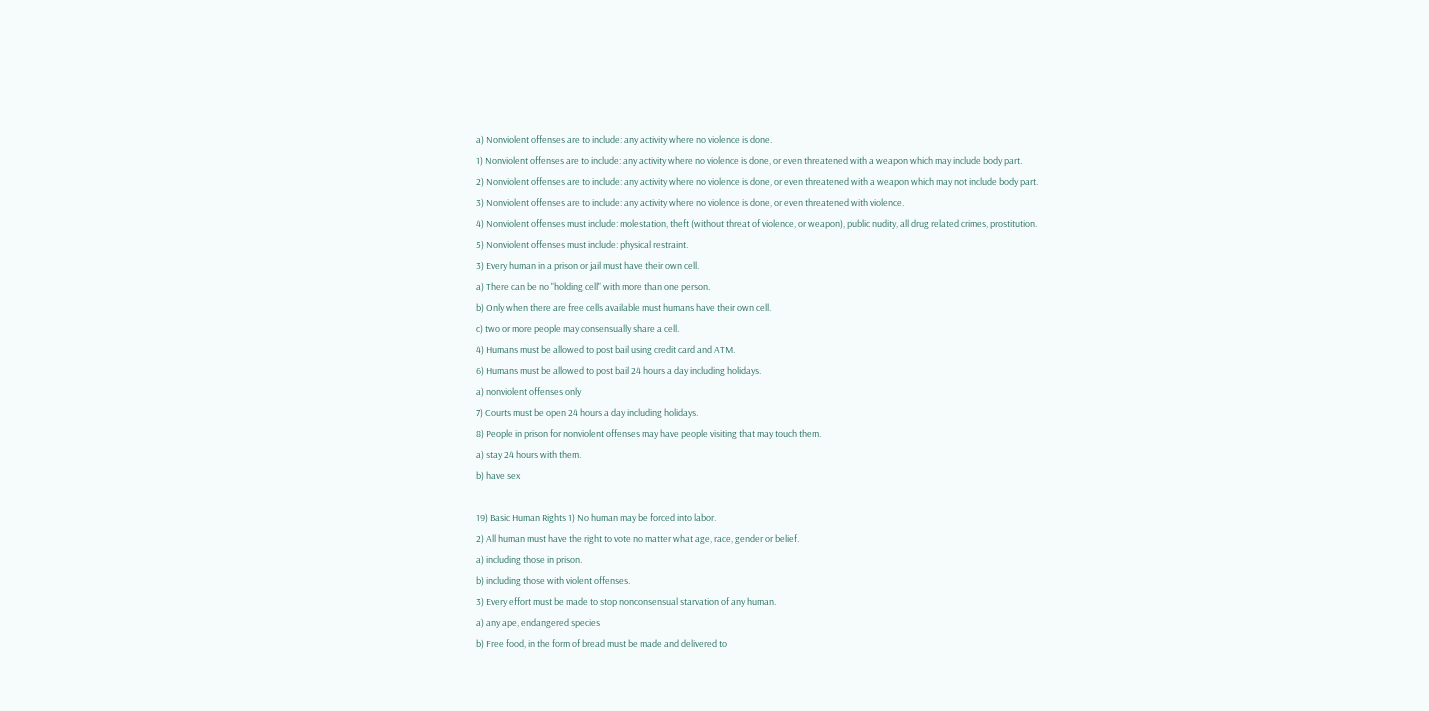a) Nonviolent offenses are to include: any activity where no violence is done.
1) Nonviolent offenses are to include: any activity where no violence is done, or even threatened with a weapon which may include body part.
2) Nonviolent offenses are to include: any activity where no violence is done, or even threatened with a weapon which may not include body part.
3) Nonviolent offenses are to include: any activity where no violence is done, or even threatened with violence.
4) Nonviolent offenses must include: molestation, theft (without threat of violence, or weapon), public nudity, all drug related crimes, prostitution.
5) Nonviolent offenses must include: physical restraint.
3) Every human in a prison or jail must have their own cell.
a) There can be no "holding cell" with more than one person.
b) Only when there are free cells available must humans have their own cell.
c) two or more people may consensually share a cell.
4) Humans must be allowed to post bail using credit card and ATM.
6) Humans must be allowed to post bail 24 hours a day including holidays.
a) nonviolent offenses only
7) Courts must be open 24 hours a day including holidays.
8) People in prison for nonviolent offenses may have people visiting that may touch them.
a) stay 24 hours with them.
b) have sex

19) Basic Human Rights 1) No human may be forced into labor.
2) All human must have the right to vote no matter what age, race, gender or belief.
a) including those in prison.
b) including those with violent offenses.
3) Every effort must be made to stop nonconsensual starvation of any human.
a) any ape, endangered species
b) Free food, in the form of bread must be made and delivered to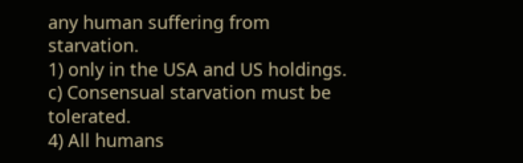any human suffering from starvation.
1) only in the USA and US holdings.
c) Consensual starvation must be tolerated.
4) All humans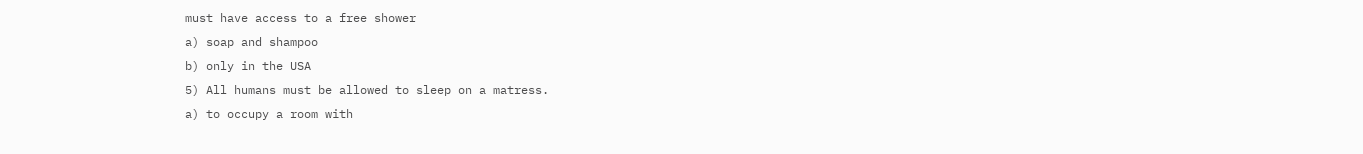must have access to a free shower
a) soap and shampoo
b) only in the USA
5) All humans must be allowed to sleep on a matress.
a) to occupy a room with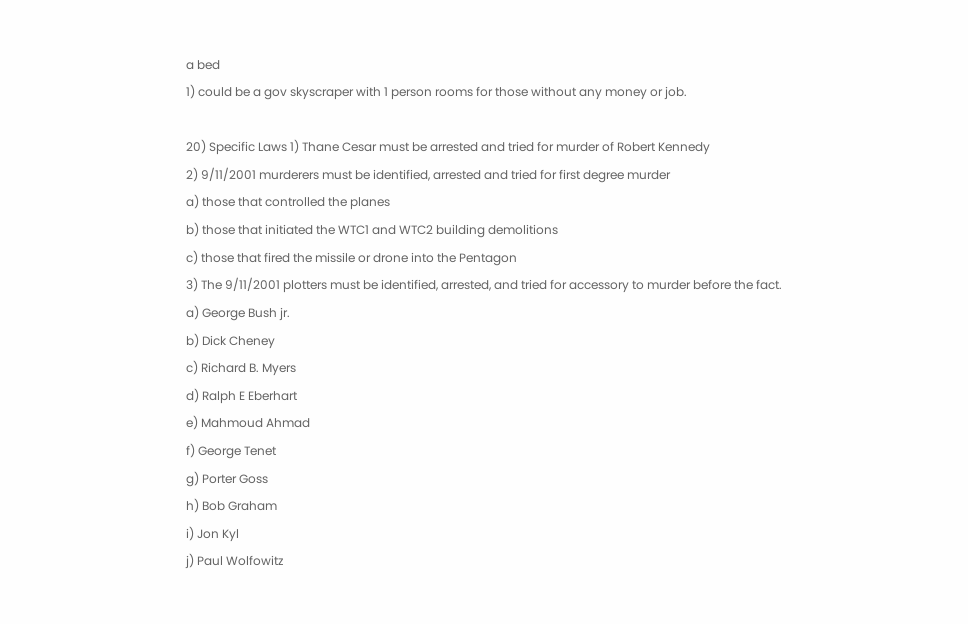a bed
1) could be a gov skyscraper with 1 person rooms for those without any money or job.

20) Specific Laws 1) Thane Cesar must be arrested and tried for murder of Robert Kennedy
2) 9/11/2001 murderers must be identified, arrested and tried for first degree murder
a) those that controlled the planes
b) those that initiated the WTC1 and WTC2 building demolitions
c) those that fired the missile or drone into the Pentagon
3) The 9/11/2001 plotters must be identified, arrested, and tried for accessory to murder before the fact.
a) George Bush jr.
b) Dick Cheney
c) Richard B. Myers
d) Ralph E Eberhart
e) Mahmoud Ahmad
f) George Tenet
g) Porter Goss
h) Bob Graham
i) Jon Kyl
j) Paul Wolfowitz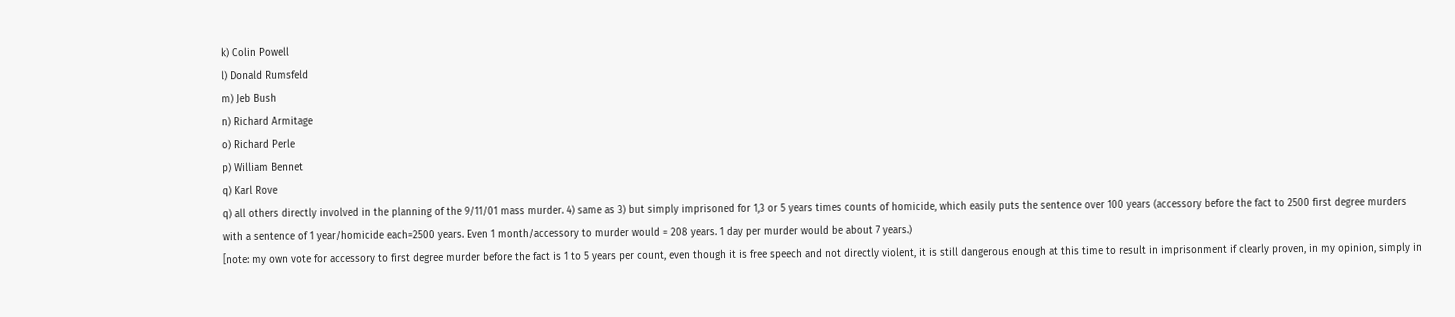k) Colin Powell
l) Donald Rumsfeld
m) Jeb Bush
n) Richard Armitage
o) Richard Perle
p) William Bennet
q) Karl Rove
q) all others directly involved in the planning of the 9/11/01 mass murder. 4) same as 3) but simply imprisoned for 1,3 or 5 years times counts of homicide, which easily puts the sentence over 100 years (accessory before the fact to 2500 first degree murders with a sentence of 1 year/homicide each=2500 years. Even 1 month/accessory to murder would = 208 years. 1 day per murder would be about 7 years.)
[note: my own vote for accessory to first degree murder before the fact is 1 to 5 years per count, even though it is free speech and not directly violent, it is still dangerous enough at this time to result in imprisonment if clearly proven, in my opinion, simply in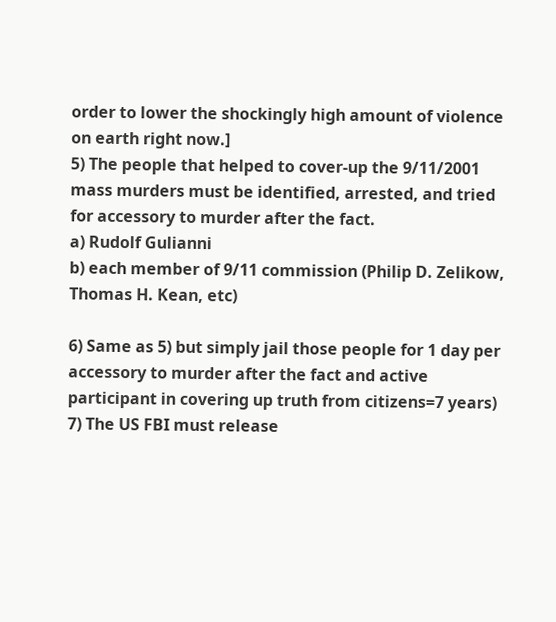order to lower the shockingly high amount of violence on earth right now.]
5) The people that helped to cover-up the 9/11/2001 mass murders must be identified, arrested, and tried for accessory to murder after the fact.
a) Rudolf Gulianni
b) each member of 9/11 commission (Philip D. Zelikow, Thomas H. Kean, etc)

6) Same as 5) but simply jail those people for 1 day per accessory to murder after the fact and active participant in covering up truth from citizens=7 years)
7) The US FBI must release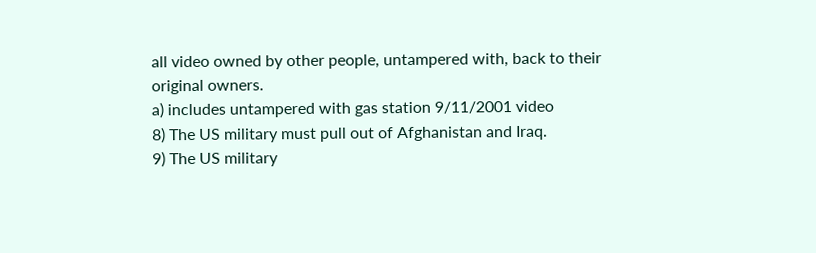all video owned by other people, untampered with, back to their original owners.
a) includes untampered with gas station 9/11/2001 video
8) The US military must pull out of Afghanistan and Iraq.
9) The US military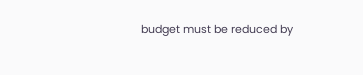budget must be reduced by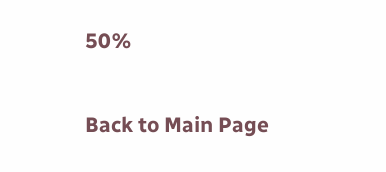50%

Back to Main Page